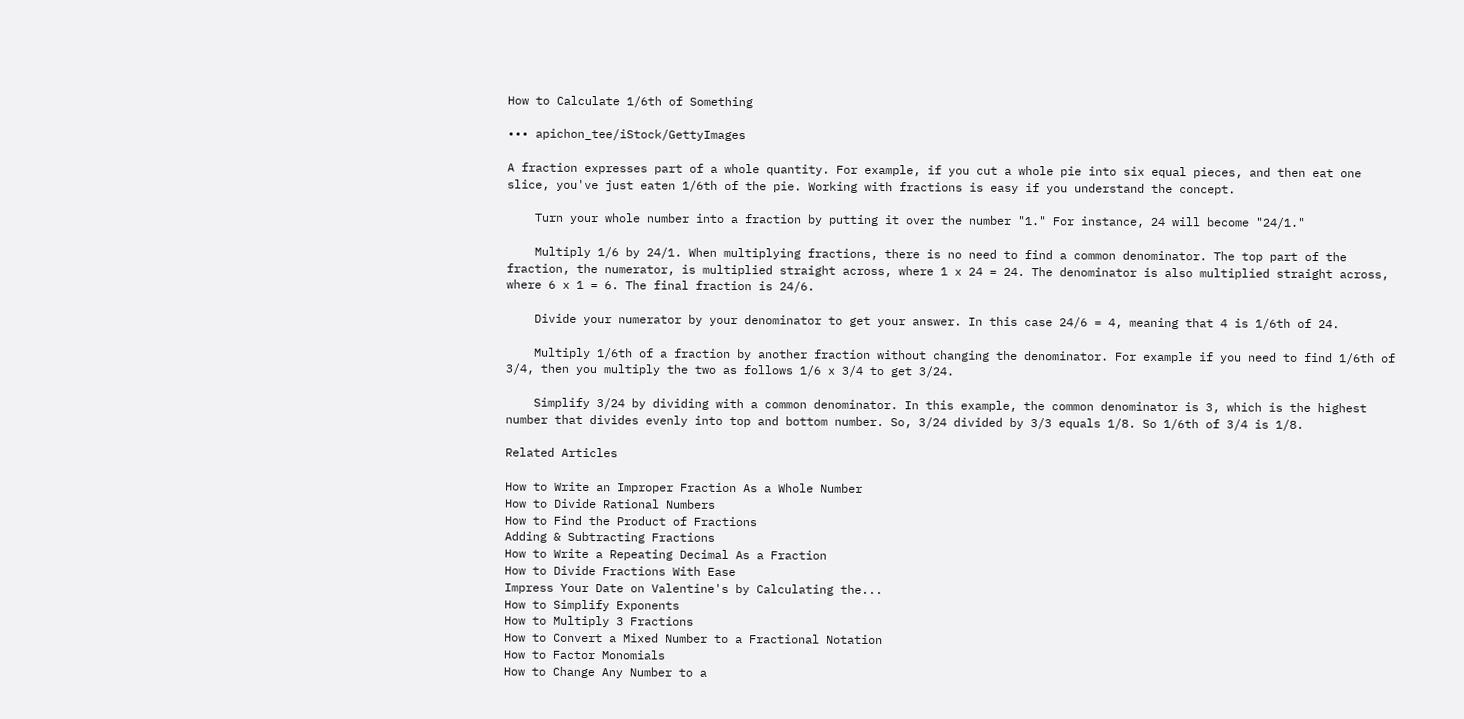How to Calculate 1/6th of Something

••• apichon_tee/iStock/GettyImages

A fraction expresses part of a whole quantity. For example, if you cut a whole pie into six equal pieces, and then eat one slice, you've just eaten 1/6th of the pie. Working with fractions is easy if you understand the concept.

    Turn your whole number into a fraction by putting it over the number "1." For instance, 24 will become "24/1."

    Multiply 1/6 by 24/1. When multiplying fractions, there is no need to find a common denominator. The top part of the fraction, the numerator, is multiplied straight across, where 1 x 24 = 24. The denominator is also multiplied straight across, where 6 x 1 = 6. The final fraction is 24/6.

    Divide your numerator by your denominator to get your answer. In this case 24/6 = 4, meaning that 4 is 1/6th of 24.

    Multiply 1/6th of a fraction by another fraction without changing the denominator. For example if you need to find 1/6th of 3/4, then you multiply the two as follows 1/6 x 3/4 to get 3/24.

    Simplify 3/24 by dividing with a common denominator. In this example, the common denominator is 3, which is the highest number that divides evenly into top and bottom number. So, 3/24 divided by 3/3 equals 1/8. So 1/6th of 3/4 is 1/8.

Related Articles

How to Write an Improper Fraction As a Whole Number
How to Divide Rational Numbers
How to Find the Product of Fractions
Adding & Subtracting Fractions
How to Write a Repeating Decimal As a Fraction
How to Divide Fractions With Ease
Impress Your Date on Valentine's by Calculating the...
How to Simplify Exponents
How to Multiply 3 Fractions
How to Convert a Mixed Number to a Fractional Notation
How to Factor Monomials
How to Change Any Number to a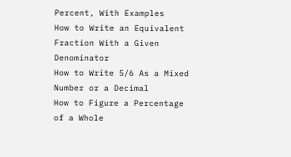Percent, With Examples
How to Write an Equivalent Fraction With a Given Denominator
How to Write 5/6 As a Mixed Number or a Decimal
How to Figure a Percentage of a Whole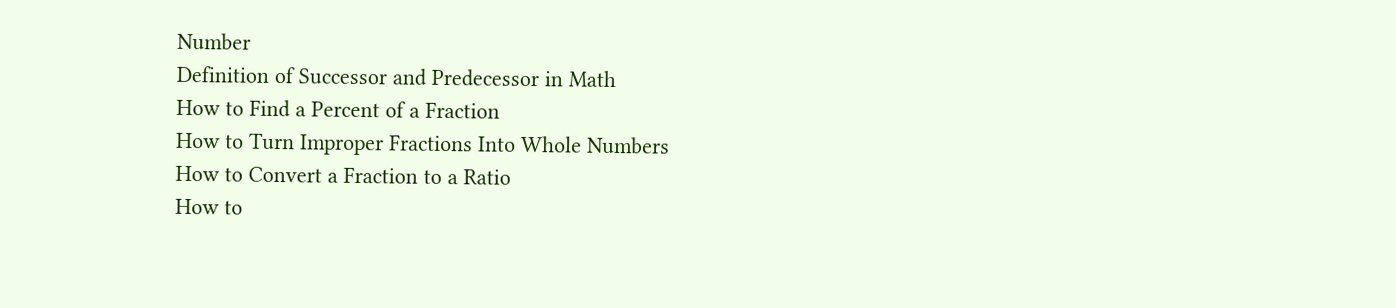Number
Definition of Successor and Predecessor in Math
How to Find a Percent of a Fraction
How to Turn Improper Fractions Into Whole Numbers
How to Convert a Fraction to a Ratio
How to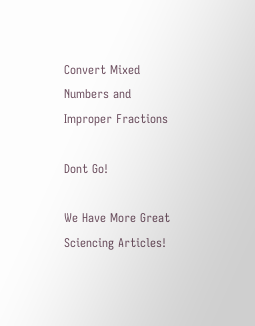Convert Mixed Numbers and Improper Fractions

Dont Go!

We Have More Great Sciencing Articles!